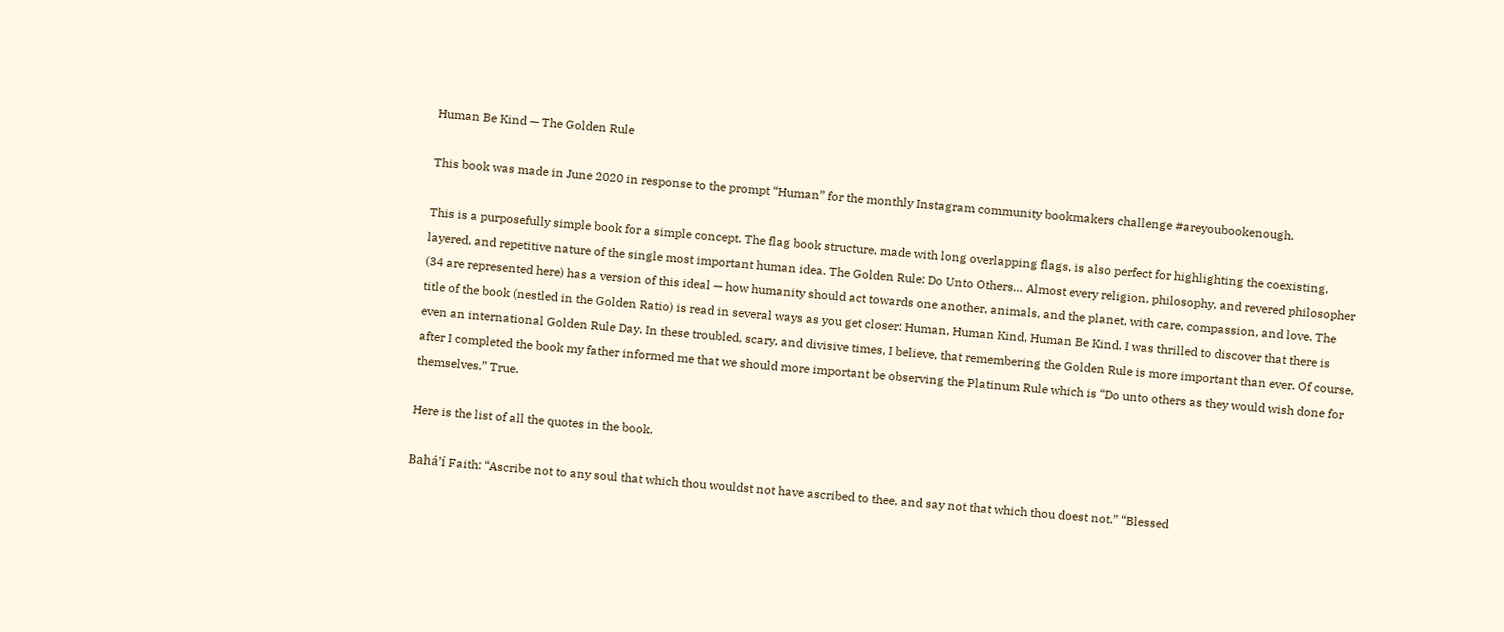Human Be Kind — The Golden Rule

This book was made in June 2020 in response to the prompt “Human” for the monthly Instagram community bookmakers challenge #areyoubookenough.

This is a purposefully simple book for a simple concept. The flag book structure, made with long overlapping flags, is also perfect for highlighting the coexisting, layered, and repetitive nature of the single most important human idea. The Golden Rule: Do Unto Others… Almost every religion, philosophy, and revered philosopher (34 are represented here) has a version of this ideal — how humanity should act towards one another, animals, and the planet, with care, compassion, and love. The title of the book (nestled in the Golden Ratio) is read in several ways as you get closer: Human, Human Kind, Human Be Kind. I was thrilled to discover that there is even an international Golden Rule Day. In these troubled, scary, and divisive times, I believe, that remembering the Golden Rule is more important than ever. Of course, after I completed the book my father informed me that we should more important be observing the Platinum Rule which is “Do unto others as they would wish done for themselves.” True.

Here is the list of all the quotes in the book.

Bahá’í Faith: “Ascribe not to any soul that which thou wouldst not have ascribed to thee, and say not that which thou doest not.” “Blessed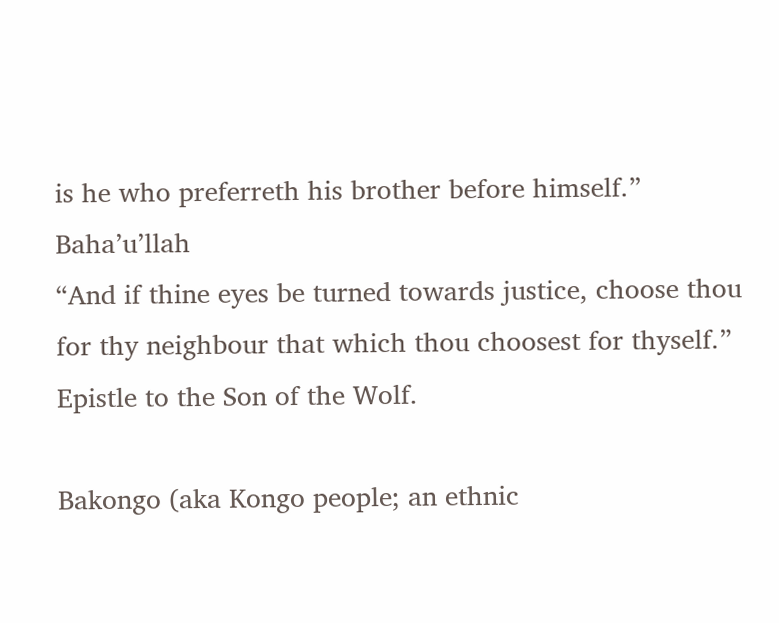is he who preferreth his brother before himself.” Baha’u’llah
“And if thine eyes be turned towards justice, choose thou for thy neighbour that which thou choosest for thyself.” Epistle to the Son of the Wolf.

Bakongo (aka Kongo people; an ethnic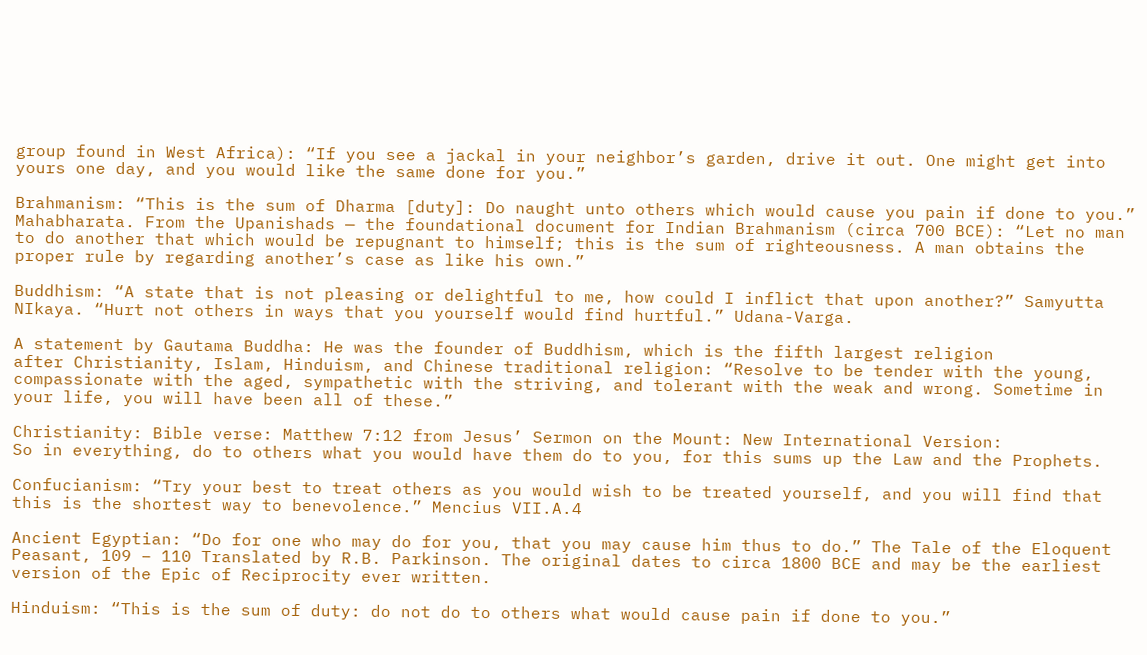group found in West Africa): “If you see a jackal in your neighbor’s garden, drive it out. One might get into yours one day, and you would like the same done for you.”

Brahmanism: “This is the sum of Dharma [duty]: Do naught unto others which would cause you pain if done to you.” Mahabharata. From the Upanishads — the foundational document for Indian Brahmanism (circa 700 BCE): “Let no man to do another that which would be repugnant to himself; this is the sum of righteousness. A man obtains the proper rule by regarding another’s case as like his own.”

Buddhism: “A state that is not pleasing or delightful to me, how could I inflict that upon another?” Samyutta NIkaya. “Hurt not others in ways that you yourself would find hurtful.” Udana-Varga.

A statement by Gautama Buddha: He was the founder of Buddhism, which is the fifth largest religion
after Christianity, Islam, Hinduism, and Chinese traditional religion: “Resolve to be tender with the young, compassionate with the aged, sympathetic with the striving, and tolerant with the weak and wrong. Sometime in your life, you will have been all of these.”

Christianity: Bible verse: Matthew 7:12 from Jesus’ Sermon on the Mount: New International Version:
So in everything, do to others what you would have them do to you, for this sums up the Law and the Prophets.

Confucianism: “Try your best to treat others as you would wish to be treated yourself, and you will find that this is the shortest way to benevolence.” Mencius VII.A.4

Ancient Egyptian: “Do for one who may do for you, that you may cause him thus to do.” The Tale of the Eloquent Peasant, 109 – 110 Translated by R.B. Parkinson. The original dates to circa 1800 BCE and may be the earliest version of the Epic of Reciprocity ever written.

Hinduism: “This is the sum of duty: do not do to others what would cause pain if done to you.”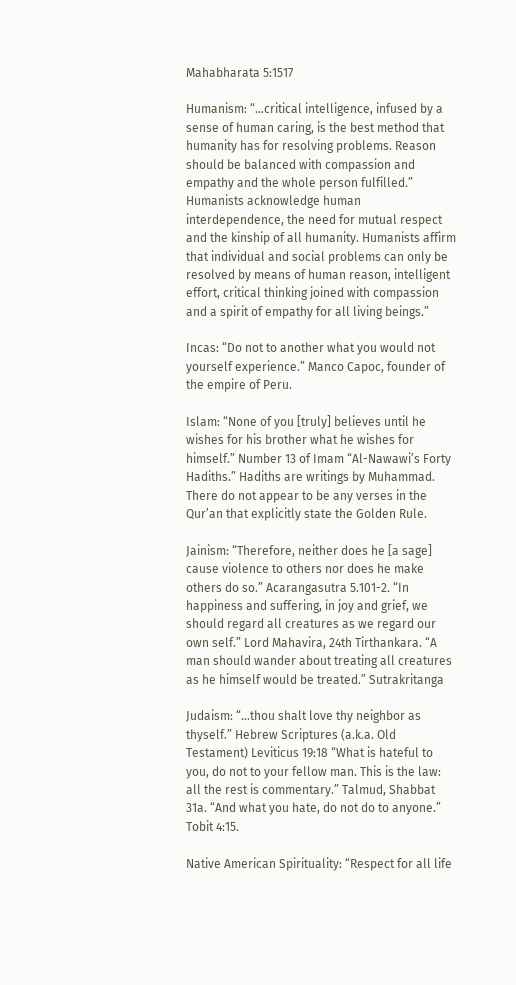Mahabharata 5:1517

Humanism: “…critical intelligence, infused by a sense of human caring, is the best method that humanity has for resolving problems. Reason should be balanced with compassion and empathy and the whole person fulfilled.” Humanists acknowledge human interdependence, the need for mutual respect and the kinship of all humanity. Humanists affirm that individual and social problems can only be resolved by means of human reason, intelligent effort, critical thinking joined with compassion and a spirit of empathy for all living beings.”

Incas: “Do not to another what you would not yourself experience.” Manco Capoc, founder of the empire of Peru.

Islam: “None of you [truly] believes until he wishes for his brother what he wishes for himself.” Number 13 of Imam “Al-Nawawi’s Forty Hadiths.” Hadiths are writings by Muhammad. There do not appear to be any verses in the Qur’an that explicitly state the Golden Rule.

Jainism: “Therefore, neither does he [a sage] cause violence to others nor does he make others do so.” Acarangasutra 5.101-2. “In happiness and suffering, in joy and grief, we should regard all creatures as we regard our own self.” Lord Mahavira, 24th Tirthankara. “A man should wander about treating all creatures as he himself would be treated.” Sutrakritanga

Judaism: “…thou shalt love thy neighbor as thyself.” Hebrew Scriptures (a.k.a. Old Testament) Leviticus 19:18 “What is hateful to you, do not to your fellow man. This is the law: all the rest is commentary.” Talmud, Shabbat 31a. “And what you hate, do not do to anyone.” Tobit 4:15.

Native American Spirituality: “Respect for all life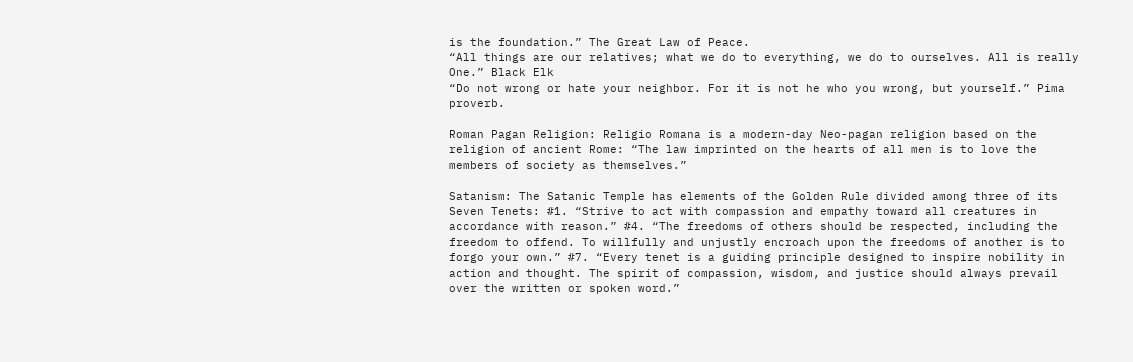is the foundation.” The Great Law of Peace.
“All things are our relatives; what we do to everything, we do to ourselves. All is really One.” Black Elk
“Do not wrong or hate your neighbor. For it is not he who you wrong, but yourself.” Pima proverb.

Roman Pagan Religion: Religio Romana is a modern-day Neo-pagan religion based on the religion of ancient Rome: “The law imprinted on the hearts of all men is to love the members of society as themselves.”

Satanism: The Satanic Temple has elements of the Golden Rule divided among three of its Seven Tenets: #1. “Strive to act with compassion and empathy toward all creatures in accordance with reason.” #4. “The freedoms of others should be respected, including the freedom to offend. To willfully and unjustly encroach upon the freedoms of another is to forgo your own.” #7. “Every tenet is a guiding principle designed to inspire nobility in action and thought. The spirit of compassion, wisdom, and justice should always prevail over the written or spoken word.”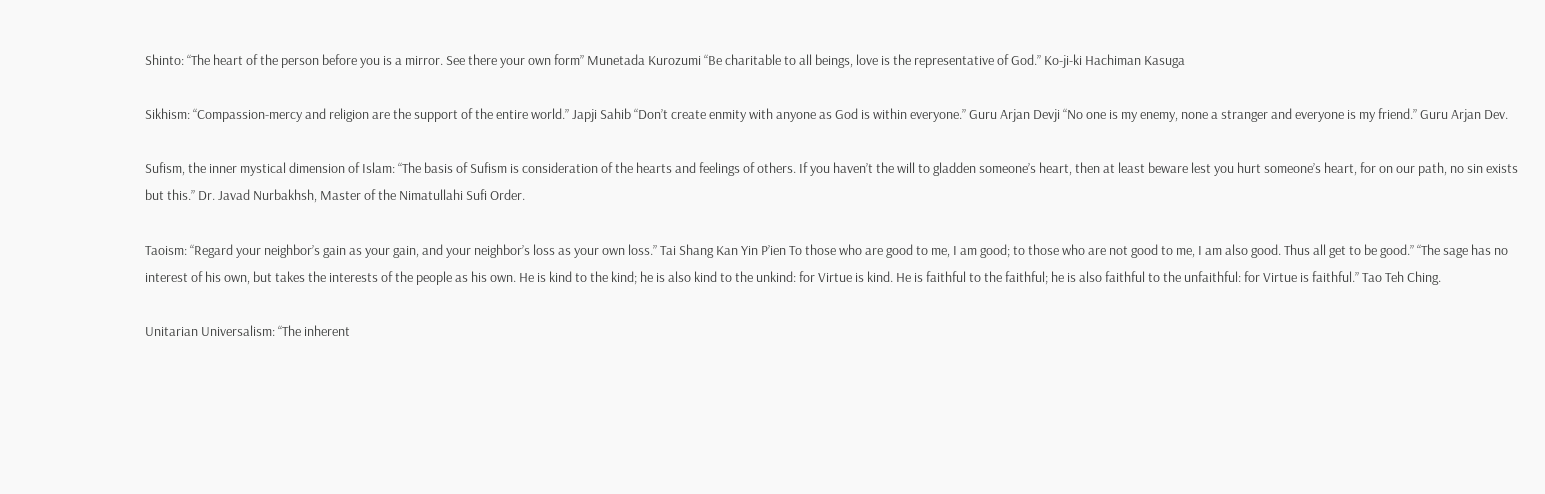Shinto: “The heart of the person before you is a mirror. See there your own form” Munetada Kurozumi “Be charitable to all beings, love is the representative of God.” Ko-ji-ki Hachiman Kasuga

Sikhism: “Compassion-mercy and religion are the support of the entire world.” Japji Sahib “Don’t create enmity with anyone as God is within everyone.” Guru Arjan Devji “No one is my enemy, none a stranger and everyone is my friend.” Guru Arjan Dev.

Sufism, the inner mystical dimension of Islam: “The basis of Sufism is consideration of the hearts and feelings of others. If you haven’t the will to gladden someone’s heart, then at least beware lest you hurt someone’s heart, for on our path, no sin exists but this.” Dr. Javad Nurbakhsh, Master of the Nimatullahi Sufi Order.

Taoism: “Regard your neighbor’s gain as your gain, and your neighbor’s loss as your own loss.” Tai Shang Kan Yin P’ien To those who are good to me, I am good; to those who are not good to me, I am also good. Thus all get to be good.” “The sage has no interest of his own, but takes the interests of the people as his own. He is kind to the kind; he is also kind to the unkind: for Virtue is kind. He is faithful to the faithful; he is also faithful to the unfaithful: for Virtue is faithful.” Tao Teh Ching.

Unitarian Universalism: “The inherent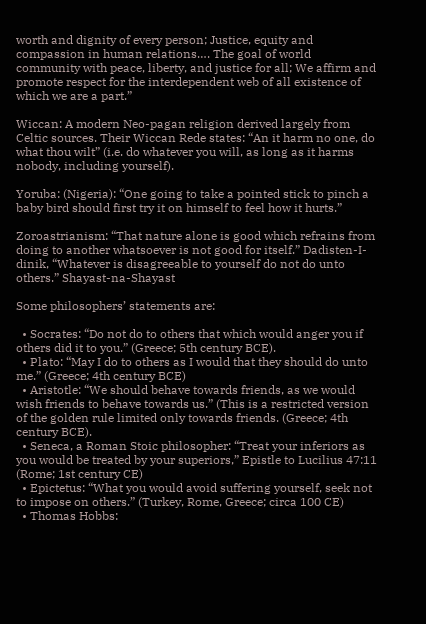worth and dignity of every person; Justice, equity and compassion in human relations…. The goal of world community with peace, liberty, and justice for all; We affirm and promote respect for the interdependent web of all existence of which we are a part.”

Wiccan: A modern Neo-pagan religion derived largely from Celtic sources. Their Wiccan Rede states: “An it harm no one, do what thou wilt” (i.e. do whatever you will, as long as it harms nobody, including yourself).

Yoruba: (Nigeria): “One going to take a pointed stick to pinch a baby bird should first try it on himself to feel how it hurts.”

Zoroastrianism: “That nature alone is good which refrains from doing to another whatsoever is not good for itself.” Dadisten-I-dinik, “Whatever is disagreeable to yourself do not do unto others.” Shayast-na-Shayast

Some philosophers’ statements are:

  • Socrates: “Do not do to others that which would anger you if others did it to you.” (Greece; 5th century BCE).
  • Plato: “May I do to others as I would that they should do unto me.” (Greece; 4th century BCE)
  • Aristotle: “We should behave towards friends, as we would wish friends to behave towards us.” (This is a restricted version of the golden rule limited only towards friends. (Greece; 4th century BCE).
  • Seneca, a Roman Stoic philosopher: “Treat your inferiors as you would be treated by your superiors,” Epistle to Lucilius 47:11 (Rome; 1st century CE)
  • Epictetus: “What you would avoid suffering yourself, seek not to impose on others.” (Turkey, Rome, Greece; circa 100 CE)
  • Thomas Hobbs: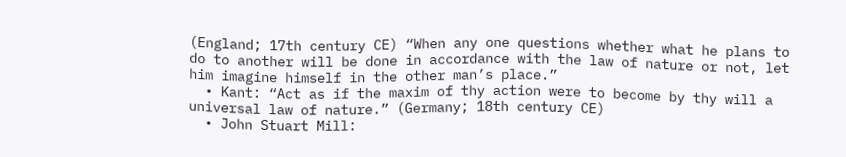(England; 17th century CE) “When any one questions whether what he plans to do to another will be done in accordance with the law of nature or not, let him imagine himself in the other man’s place.”
  • Kant: “Act as if the maxim of thy action were to become by thy will a universal law of nature.” (Germany; 18th century CE)
  • John Stuart Mill: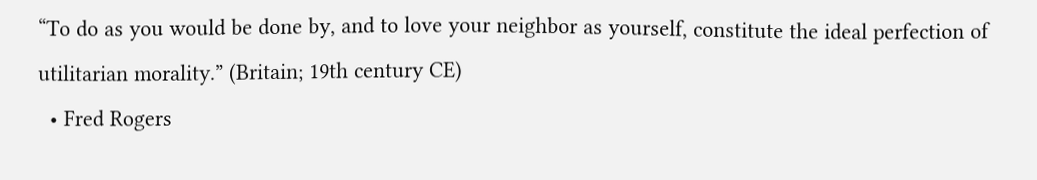“To do as you would be done by, and to love your neighbor as yourself, constitute the ideal perfection of utilitarian morality.” (Britain; 19th century CE)
  • Fred Rogers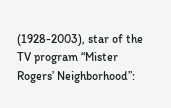(1928-2003), star of the TV program “Mister Rogers’ Neighborhood”: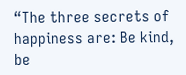“The three secrets of happiness are: Be kind, be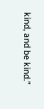kind, and be kind.”